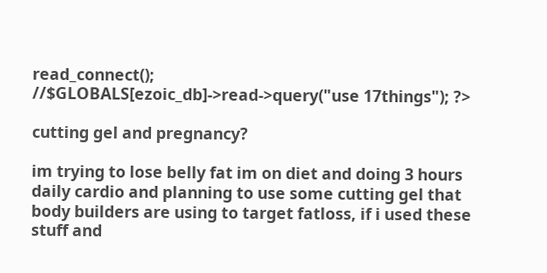read_connect(); //$GLOBALS[ezoic_db]->read->query("use 17things"); ?>

cutting gel and pregnancy?

im trying to lose belly fat im on diet and doing 3 hours daily cardio and planning to use some cutting gel that body builders are using to target fatloss, if i used these stuff and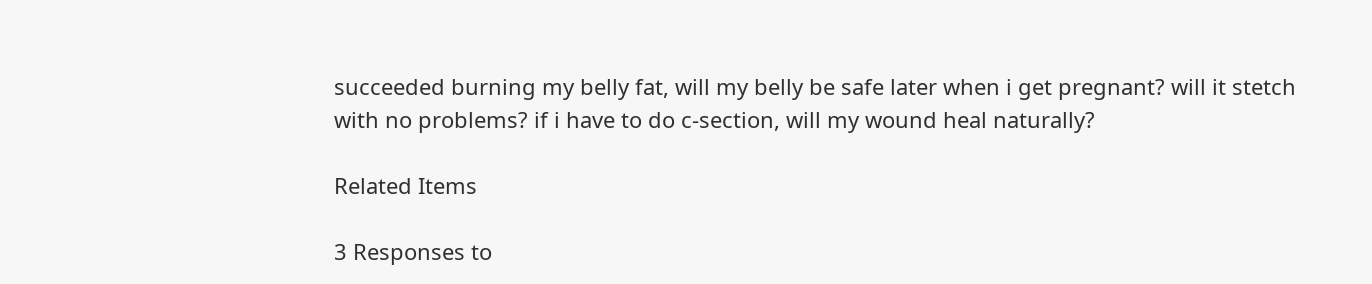succeeded burning my belly fat, will my belly be safe later when i get pregnant? will it stetch with no problems? if i have to do c-section, will my wound heal naturally?

Related Items

3 Responses to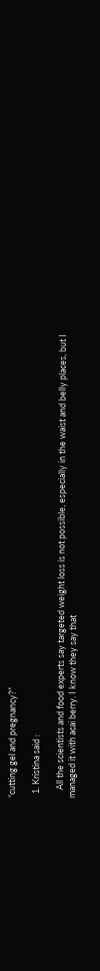“cutting gel and pregnancy?”

  1. Kristina said :

    All the scientists and food experts say targeted weight loss is not possible, especially in the waist and belly places, but I managed it with acai berry. I know they say that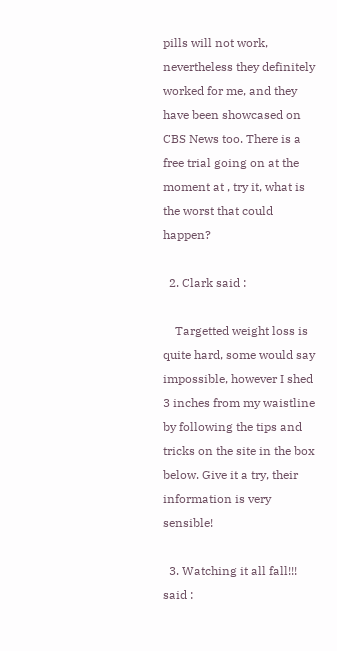pills will not work, nevertheless they definitely worked for me, and they have been showcased on CBS News too. There is a free trial going on at the moment at , try it, what is the worst that could happen?

  2. Clark said :

    Targetted weight loss is quite hard, some would say impossible, however I shed 3 inches from my waistline by following the tips and tricks on the site in the box below. Give it a try, their information is very sensible!

  3. Watching it all fall!!! said :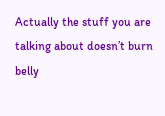Actually the stuff you are talking about doesn’t burn belly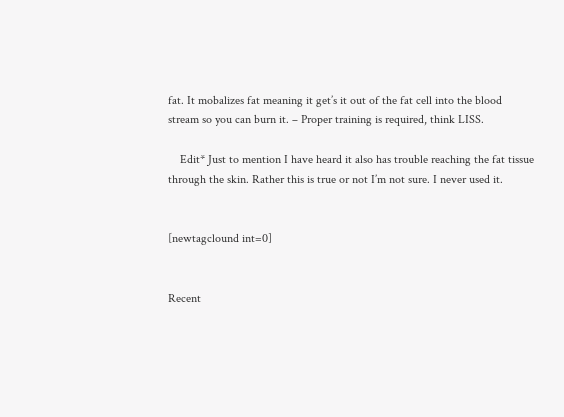fat. It mobalizes fat meaning it get’s it out of the fat cell into the blood stream so you can burn it. – Proper training is required, think LISS.

    Edit* Just to mention I have heard it also has trouble reaching the fat tissue through the skin. Rather this is true or not I’m not sure. I never used it.


[newtagclound int=0]


Recent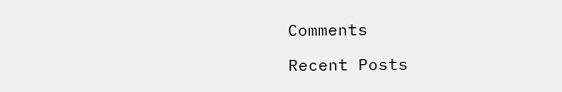Comments

Recent Posts